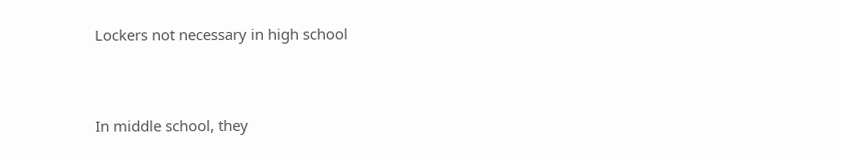Lockers not necessary in high school


In middle school, they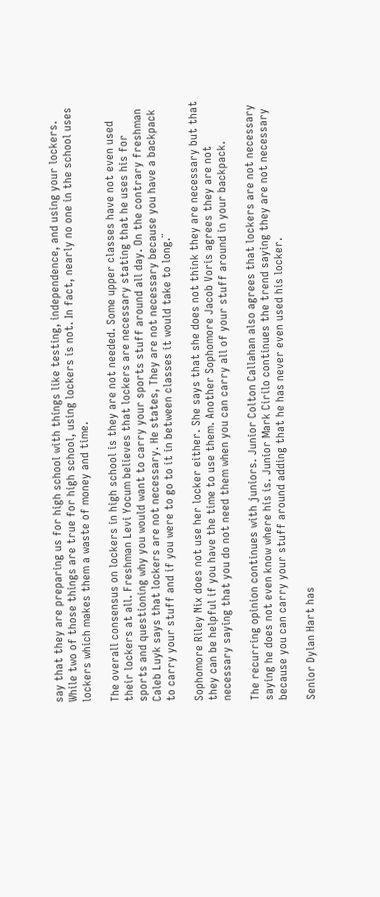say that they are preparing us for high school with things like testing, independence, and using your lockers. While two of those things are true for high school, using lockers is not. In fact, nearly no one in the school uses lockers which makes them a waste of money and time.

The overall consensus on lockers in high school is they are not needed. Some upper classes have not even used their lockers at all. Freshman Levi Yocum believes that lockers are necessary stating that he uses his for sports and questioning why you would want to carry your sports stuff around all day. On the contrary freshman Caleb Luyk says that lockers are not necessary. He states, They are not necessary because you have a backpack to carry your stuff and if you were to go to it in between classes it would take to long.¨

Sophomore Riley Nix does not use her locker either. She says that she does not think they are necessary but that they can be helpful if you have the time to use them. Another Sophomore Jacob Voris agrees they are not necessary saying that you do not need them when you can carry all of your stuff around in your backpack.

The recurring opinion continues with juniors. Junior Colton Callahan also agrees that lockers are not necessary saying he does not even know where his is. Junior Mark Cirilo continues the trend saying they are not necessary because you can carry your stuff around adding that he has never even used his locker.

Senior Dylan Hart has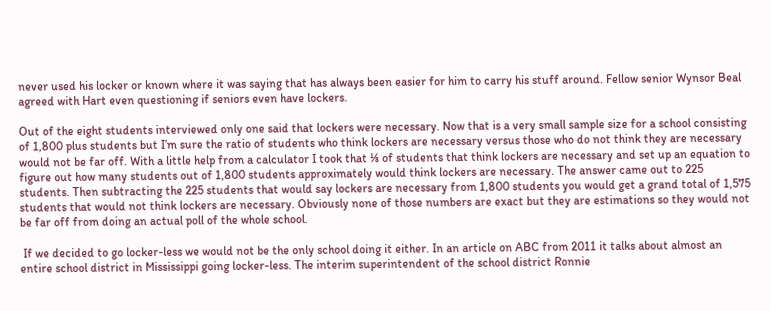never used his locker or known where it was saying that has always been easier for him to carry his stuff around. Fellow senior Wynsor Beal agreed with Hart even questioning if seniors even have lockers.

Out of the eight students interviewed only one said that lockers were necessary. Now that is a very small sample size for a school consisting of 1,800 plus students but I’m sure the ratio of students who think lockers are necessary versus those who do not think they are necessary would not be far off. With a little help from a calculator I took that ⅛ of students that think lockers are necessary and set up an equation to figure out how many students out of 1,800 students approximately would think lockers are necessary. The answer came out to 225 students. Then subtracting the 225 students that would say lockers are necessary from 1,800 students you would get a grand total of 1,575 students that would not think lockers are necessary. Obviously none of those numbers are exact but they are estimations so they would not be far off from doing an actual poll of the whole school.

 If we decided to go locker-less we would not be the only school doing it either. In an article on ABC from 2011 it talks about almost an entire school district in Mississippi going locker-less. The interim superintendent of the school district Ronnie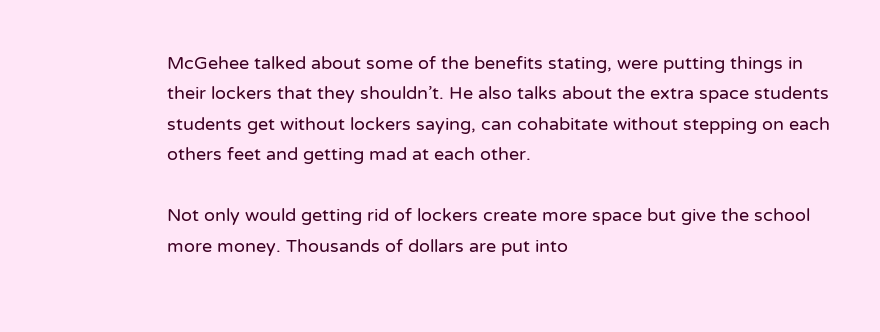McGehee talked about some of the benefits stating, were putting things in their lockers that they shouldn’t. He also talks about the extra space students students get without lockers saying, can cohabitate without stepping on each others feet and getting mad at each other.

Not only would getting rid of lockers create more space but give the school more money. Thousands of dollars are put into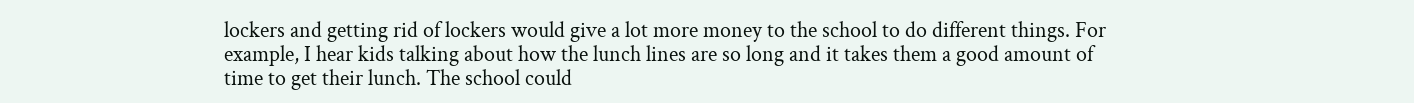lockers and getting rid of lockers would give a lot more money to the school to do different things. For example, I hear kids talking about how the lunch lines are so long and it takes them a good amount of time to get their lunch. The school could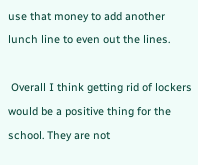use that money to add another lunch line to even out the lines.

 Overall I think getting rid of lockers would be a positive thing for the school. They are not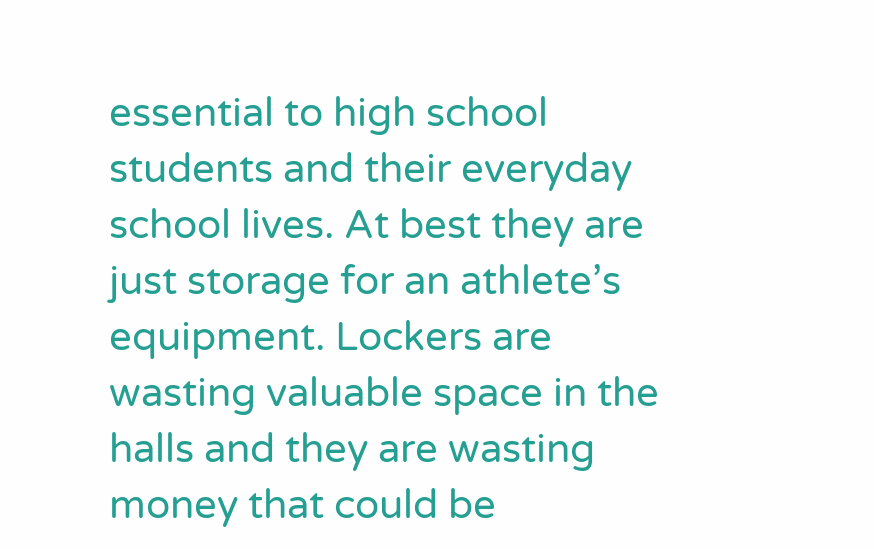essential to high school students and their everyday school lives. At best they are just storage for an athlete’s equipment. Lockers are wasting valuable space in the halls and they are wasting money that could be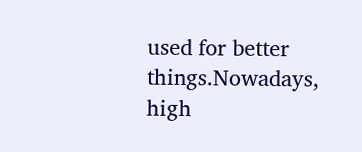used for better things.Nowadays, high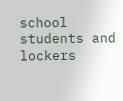school students and lockers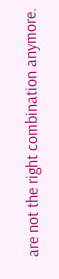are not the right combination anymore.